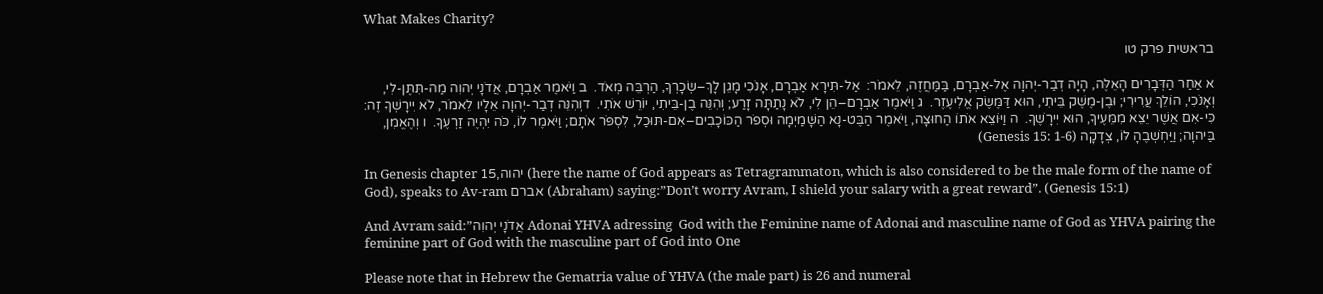What Makes Charity?

בראשית פרק טו

א אַחַר הַדְּבָרִים הָאֵלֶּה, הָיָה דְבַר-יְהוָה אֶל-אַבְרָם, בַּמַּחֲזֶה, לֵאמֹר:  אַל-תִּירָא אַבְרָם, אָנֹכִי מָגֵן לָךְ–שְׂכָרְךָ, הַרְבֵּה מְאֹד.  ב וַיֹּאמֶר אַבְרָם, אֲדֹנָי יְהוִה מַה-תִּתֶּן-לִי, וְאָנֹכִי, הוֹלֵךְ עֲרִירִי; וּבֶן-מֶשֶׁק בֵּיתִי, הוּא דַּמֶּשֶׂק אֱלִיעֶזֶר.  ג וַיֹּאמֶר אַבְרָם–הֵן לִי, לֹא נָתַתָּה זָרַע; וְהִנֵּה בֶן-בֵּיתִי, יוֹרֵשׁ אֹתִי.  דוְהִנֵּה דְבַר-יְהוָה אֵלָיו לֵאמֹר, לֹא יִירָשְׁךָ זֶה:  כִּי-אִם אֲשֶׁר יֵצֵא מִמֵּעֶיךָ, הוּא יִירָשֶׁךָ.  ה וַיּוֹצֵא אֹתוֹ הַחוּצָה, וַיֹּאמֶר הַבֶּט-נָא הַשָּׁמַיְמָה וּסְפֹר הַכּוֹכָבִים–אִם-תּוּכַל, לִסְפֹּר אֹתָם; וַיֹּאמֶר לוֹ, כֹּה יִהְיֶה זַרְעֶךָ.  ו וְהֶאֱמִן, בַּיהוָה; וַיַּחְשְׁבֶהָ לּוֹ, צְדָקָה (Genesis 15: 1-6)

In Genesis chapter 15,יהוה (here the name of God appears as Tetragrammaton, which is also considered to be the male form of the name of God), speaks to Av-ram אברם (Abraham) saying:”Don’t worry Avram, I shield your salary with a great reward”. (Genesis 15:1)

And Avram said:”אֲדֹנָי יְהוִה Adonai YHVA adressing  God with the Feminine name of Adonai and masculine name of God as YHVA pairing the feminine part of God with the masculine part of God into One

Please note that in Hebrew the Gematria value of YHVA (the male part) is 26 and numeral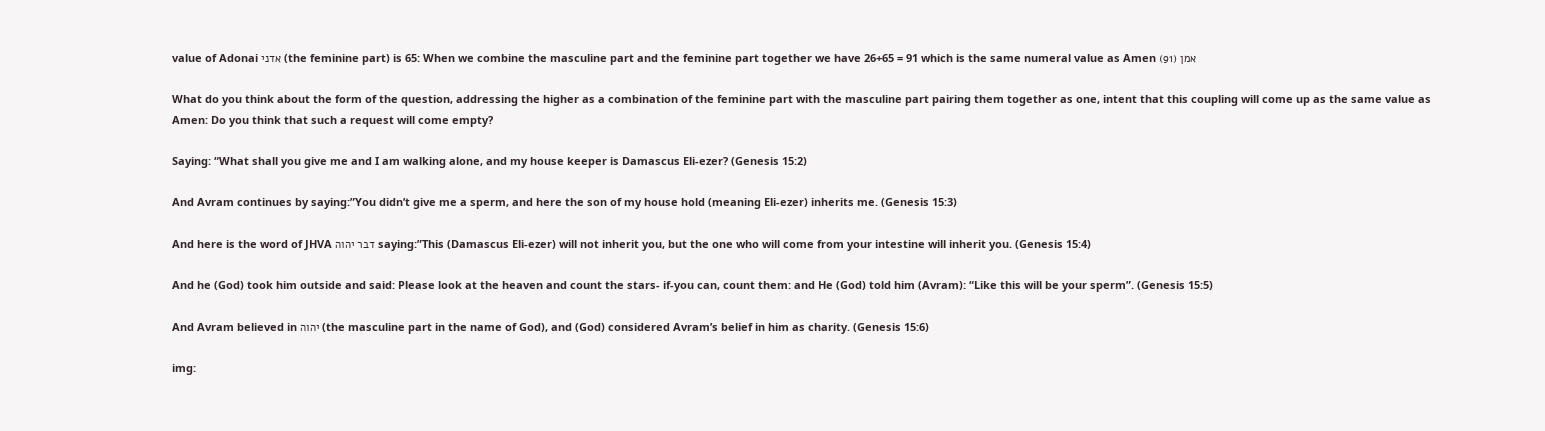value of Adonai אדני (the feminine part) is 65: When we combine the masculine part and the feminine part together we have 26+65 = 91 which is the same numeral value as Amen (אמן (91

What do you think about the form of the question, addressing the higher as a combination of the feminine part with the masculine part pairing them together as one, intent that this coupling will come up as the same value as Amen: Do you think that such a request will come empty?

Saying: “What shall you give me and I am walking alone, and my house keeper is Damascus Eli-ezer? (Genesis 15:2)

And Avram continues by saying:”You didn’t give me a sperm, and here the son of my house hold (meaning Eli-ezer) inherits me. (Genesis 15:3)

And here is the word of JHVA דבר יהוה saying:”This (Damascus Eli-ezer) will not inherit you, but the one who will come from your intestine will inherit you. (Genesis 15:4)

And he (God) took him outside and said: Please look at the heaven and count the stars- if-you can, count them: and He (God) told him (Avram): “Like this will be your sperm”. (Genesis 15:5)

And Avram believed in יהוה (the masculine part in the name of God), and (God) considered Avram’s belief in him as charity. (Genesis 15:6)

img: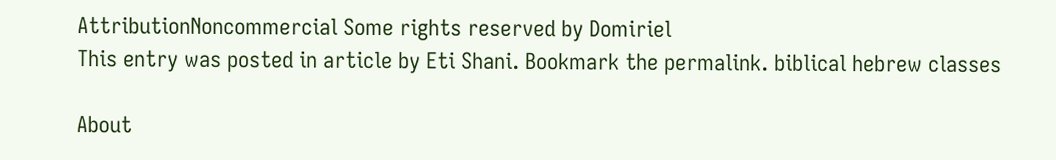AttributionNoncommercial Some rights reserved by Domiriel
This entry was posted in article by Eti Shani. Bookmark the permalink. biblical hebrew classes

About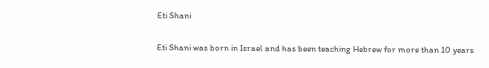Eti Shani

Eti Shani was born in Israel and has been teaching Hebrew for more than 10 years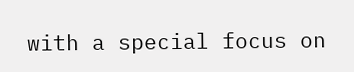with a special focus on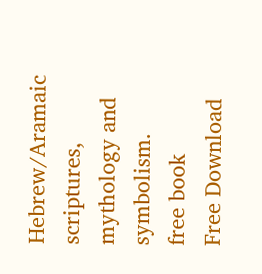Hebrew/Aramaic scriptures, mythology and symbolism.
free book
Free Download